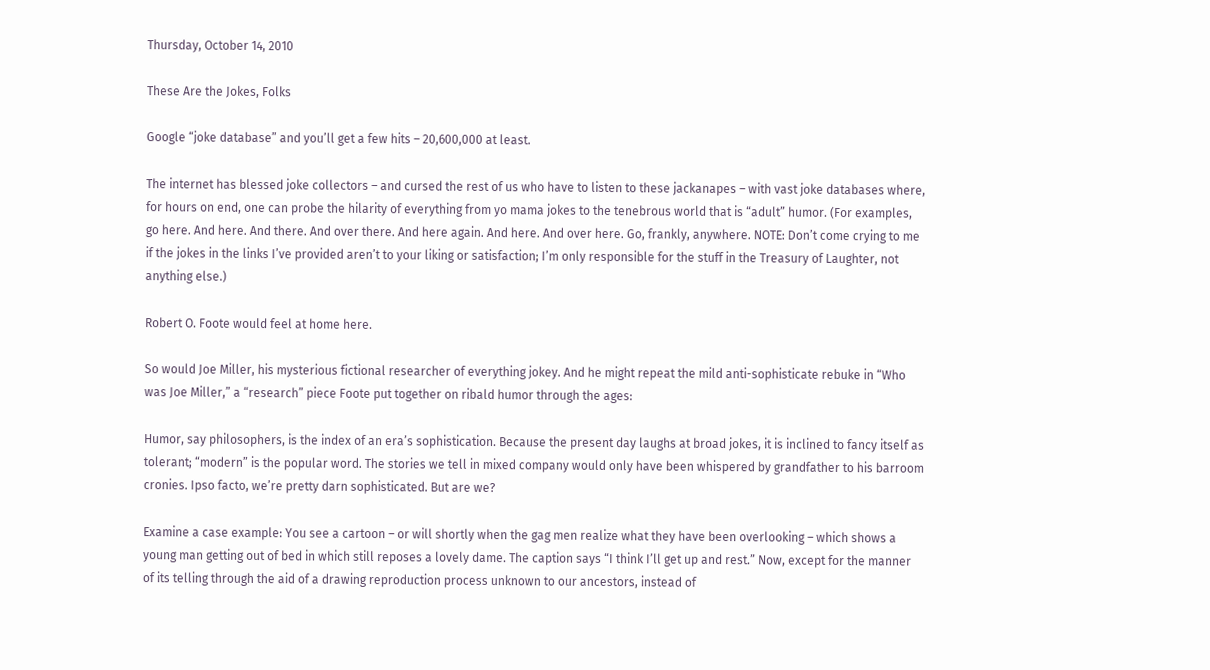Thursday, October 14, 2010

These Are the Jokes, Folks

Google “joke database” and you’ll get a few hits – 20,600,000 at least.

The internet has blessed joke collectors – and cursed the rest of us who have to listen to these jackanapes – with vast joke databases where, for hours on end, one can probe the hilarity of everything from yo mama jokes to the tenebrous world that is “adult” humor. (For examples, go here. And here. And there. And over there. And here again. And here. And over here. Go, frankly, anywhere. NOTE: Don’t come crying to me if the jokes in the links I’ve provided aren’t to your liking or satisfaction; I’m only responsible for the stuff in the Treasury of Laughter, not anything else.)

Robert O. Foote would feel at home here.

So would Joe Miller, his mysterious fictional researcher of everything jokey. And he might repeat the mild anti-sophisticate rebuke in “Who was Joe Miller,” a “research” piece Foote put together on ribald humor through the ages:

Humor, say philosophers, is the index of an era’s sophistication. Because the present day laughs at broad jokes, it is inclined to fancy itself as tolerant; “modern” is the popular word. The stories we tell in mixed company would only have been whispered by grandfather to his barroom cronies. Ipso facto, we’re pretty darn sophisticated. But are we?

Examine a case example: You see a cartoon – or will shortly when the gag men realize what they have been overlooking – which shows a young man getting out of bed in which still reposes a lovely dame. The caption says “I think I’ll get up and rest.” Now, except for the manner of its telling through the aid of a drawing reproduction process unknown to our ancestors, instead of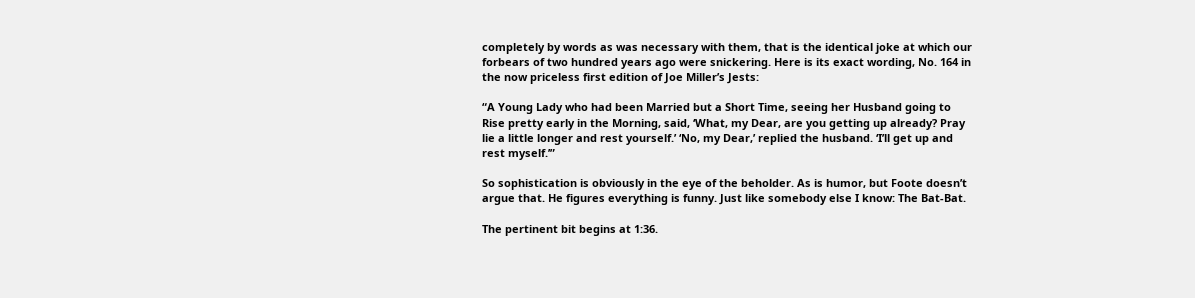completely by words as was necessary with them, that is the identical joke at which our forbears of two hundred years ago were snickering. Here is its exact wording, No. 164 in the now priceless first edition of Joe Miller’s Jests:

“A Young Lady who had been Married but a Short Time, seeing her Husband going to Rise pretty early in the Morning, said, ‘What, my Dear, are you getting up already? Pray lie a little longer and rest yourself.’ ‘No, my Dear,’ replied the husband. ‘I’ll get up and rest myself.’”

So sophistication is obviously in the eye of the beholder. As is humor, but Foote doesn’t argue that. He figures everything is funny. Just like somebody else I know: The Bat-Bat.

The pertinent bit begins at 1:36.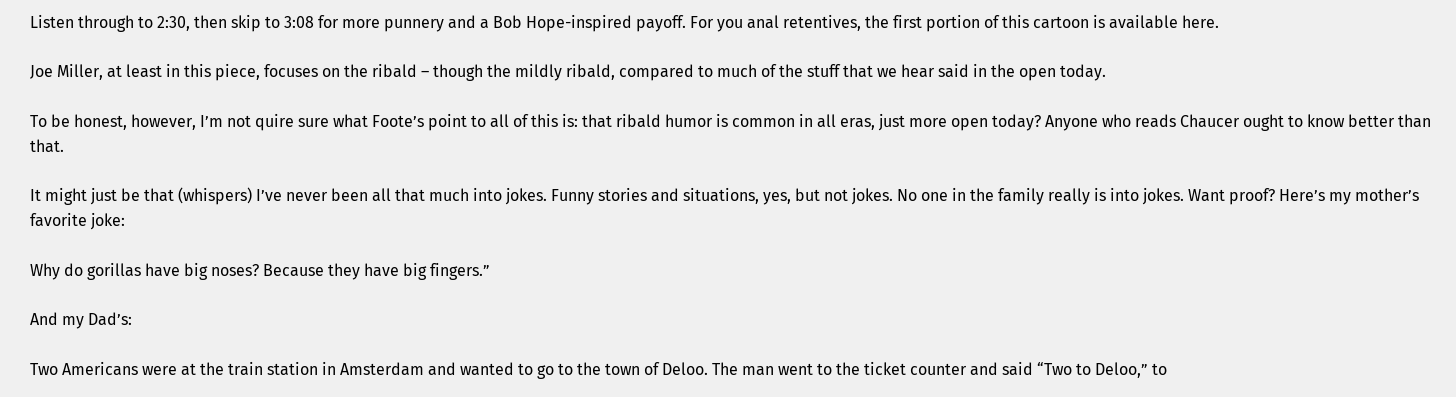Listen through to 2:30, then skip to 3:08 for more punnery and a Bob Hope-inspired payoff. For you anal retentives, the first portion of this cartoon is available here.

Joe Miller, at least in this piece, focuses on the ribald – though the mildly ribald, compared to much of the stuff that we hear said in the open today.

To be honest, however, I’m not quire sure what Foote’s point to all of this is: that ribald humor is common in all eras, just more open today? Anyone who reads Chaucer ought to know better than that.

It might just be that (whispers) I’ve never been all that much into jokes. Funny stories and situations, yes, but not jokes. No one in the family really is into jokes. Want proof? Here’s my mother’s favorite joke:

Why do gorillas have big noses? Because they have big fingers.”

And my Dad’s:

Two Americans were at the train station in Amsterdam and wanted to go to the town of Deloo. The man went to the ticket counter and said “Two to Deloo,” to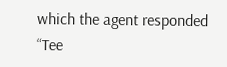which the agent responded “Tee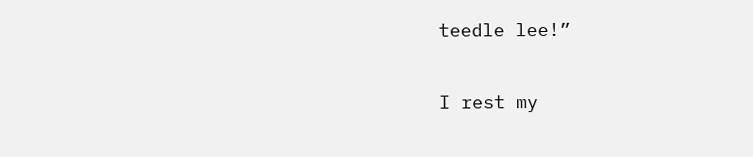teedle lee!”

I rest my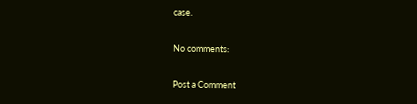case.

No comments:

Post a Comment